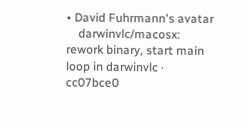• David Fuhrmann's avatar
    darwinvlc/macosx: rework binary, start main loop in darwinvlc · cc07bce0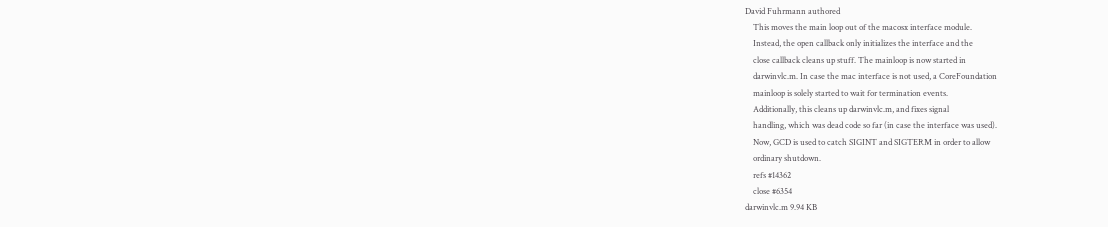David Fuhrmann authored
    This moves the main loop out of the macosx interface module.
    Instead, the open callback only initializes the interface and the
    close callback cleans up stuff. The mainloop is now started in
    darwinvlc.m. In case the mac interface is not used, a CoreFoundation
    mainloop is solely started to wait for termination events.
    Additionally, this cleans up darwinvlc.m, and fixes signal
    handling, which was dead code so far (in case the interface was used).
    Now, GCD is used to catch SIGINT and SIGTERM in order to allow
    ordinary shutdown.
    refs #14362
    close #6354
darwinvlc.m 9.94 KB